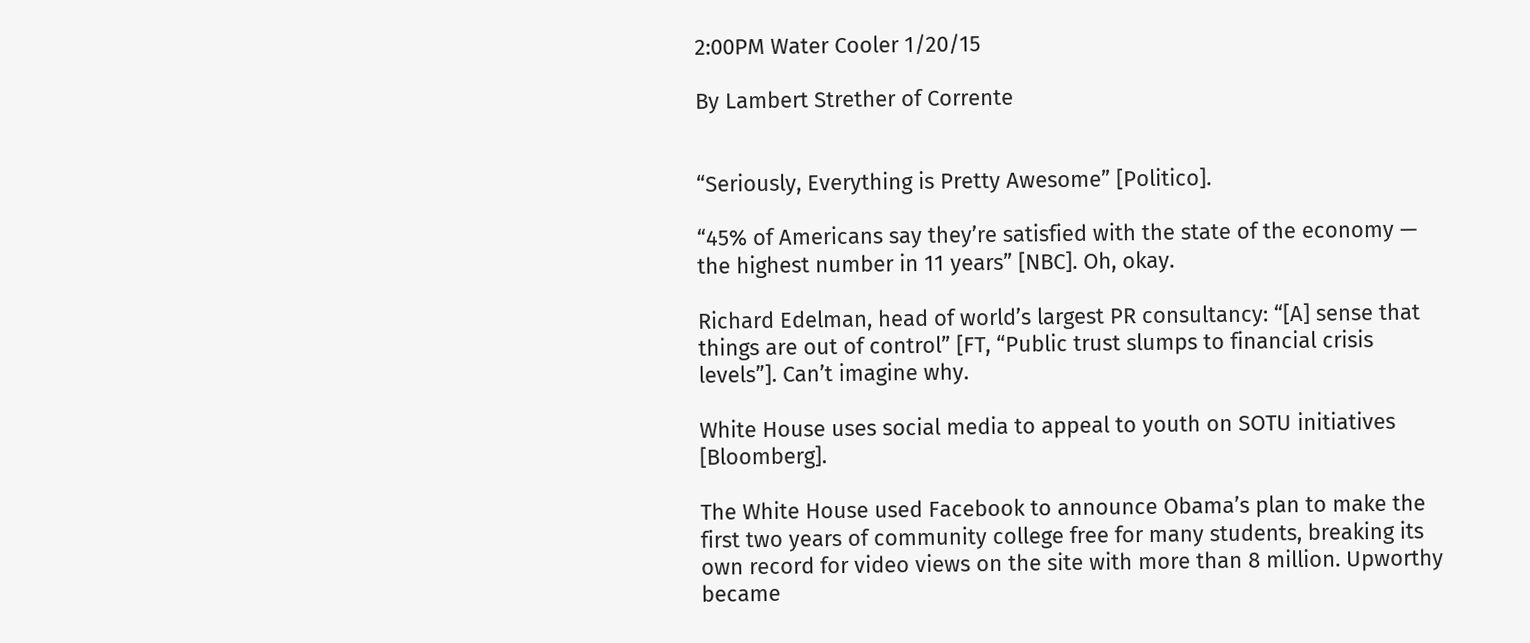2:00PM Water Cooler 1/20/15

By Lambert Strether of Corrente


“Seriously, Everything is Pretty Awesome” [Politico].

“45% of Americans say they’re satisfied with the state of the economy — the highest number in 11 years” [NBC]. Oh, okay.

Richard Edelman, head of world’s largest PR consultancy: “[A] sense that things are out of control” [FT, “Public trust slumps to financial crisis levels”]. Can’t imagine why.

White House uses social media to appeal to youth on SOTU initiatives [Bloomberg].

The White House used Facebook to announce Obama’s plan to make the first two years of community college free for many students, breaking its own record for video views on the site with more than 8 million. Upworthy became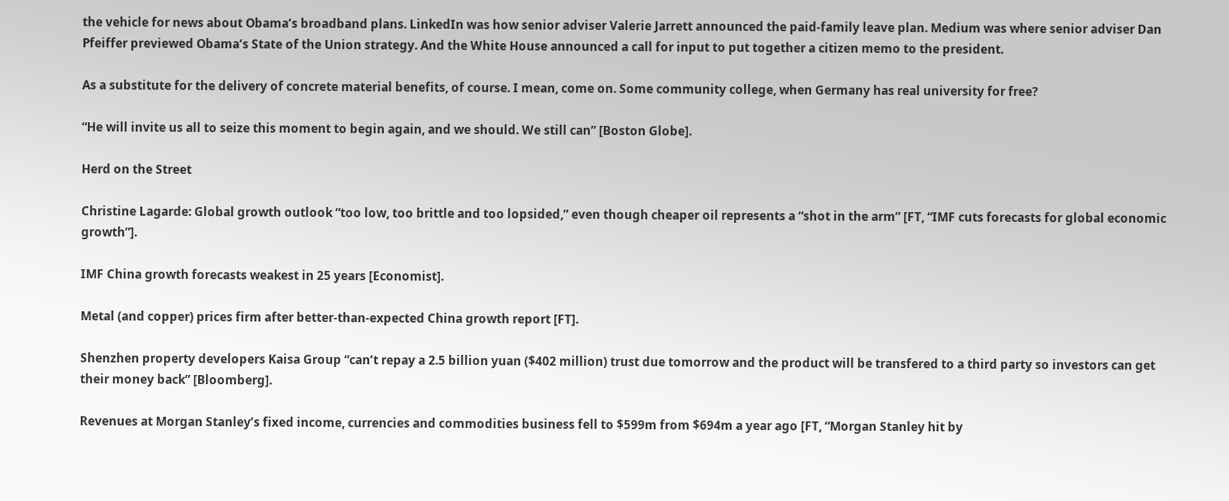the vehicle for news about Obama’s broadband plans. LinkedIn was how senior adviser Valerie Jarrett announced the paid-family leave plan. Medium was where senior adviser Dan Pfeiffer previewed Obama’s State of the Union strategy. And the White House announced a call for input to put together a citizen memo to the president.

As a substitute for the delivery of concrete material benefits, of course. I mean, come on. Some community college, when Germany has real university for free?

“He will invite us all to seize this moment to begin again, and we should. We still can” [Boston Globe].

Herd on the Street

Christine Lagarde: Global growth outlook “too low, too brittle and too lopsided,” even though cheaper oil represents a “shot in the arm” [FT, “IMF cuts forecasts for global economic growth”].

IMF China growth forecasts weakest in 25 years [Economist].

Metal (and copper) prices firm after better-than-expected China growth report [FT].

Shenzhen property developers Kaisa Group “can’t repay a 2.5 billion yuan ($402 million) trust due tomorrow and the product will be transfered to a third party so investors can get their money back” [Bloomberg].

Revenues at Morgan Stanley’s fixed income, currencies and commodities business fell to $599m from $694m a year ago [FT, “Morgan Stanley hit by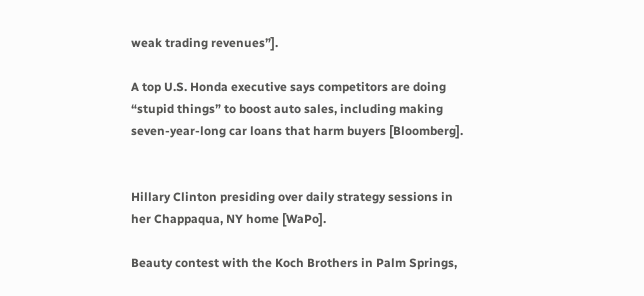weak trading revenues”].

A top U.S. Honda executive says competitors are doing “stupid things” to boost auto sales, including making seven-year-long car loans that harm buyers [Bloomberg].


Hillary Clinton presiding over daily strategy sessions in her Chappaqua, NY home [WaPo].

Beauty contest with the Koch Brothers in Palm Springs,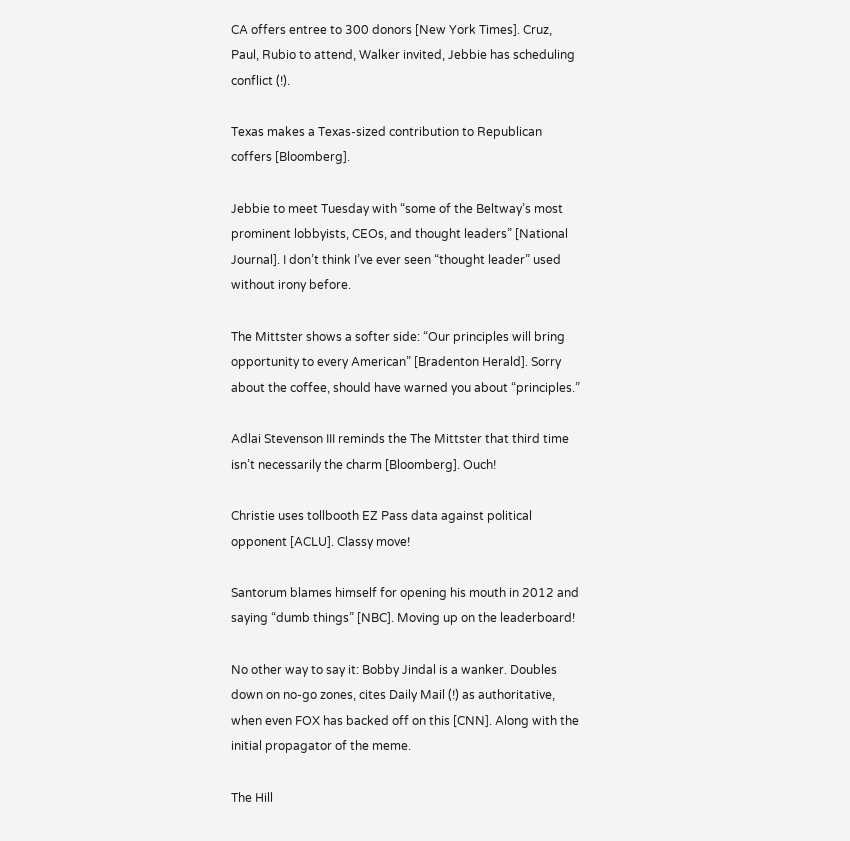CA offers entree to 300 donors [New York Times]. Cruz, Paul, Rubio to attend, Walker invited, Jebbie has scheduling conflict (!).

Texas makes a Texas-sized contribution to Republican coffers [Bloomberg].

Jebbie to meet Tuesday with “some of the Beltway’s most prominent lobbyists, CEOs, and thought leaders” [National Journal]. I don’t think I’ve ever seen “thought leader” used without irony before.

The Mittster shows a softer side: “Our principles will bring opportunity to every American” [Bradenton Herald]. Sorry about the coffee, should have warned you about “principles.”

Adlai Stevenson III reminds the The Mittster that third time isn’t necessarily the charm [Bloomberg]. Ouch!

Christie uses tollbooth EZ Pass data against political opponent [ACLU]. Classy move!

Santorum blames himself for opening his mouth in 2012 and saying “dumb things” [NBC]. Moving up on the leaderboard!

No other way to say it: Bobby Jindal is a wanker. Doubles down on no-go zones, cites Daily Mail (!) as authoritative, when even FOX has backed off on this [CNN]. Along with the initial propagator of the meme.

The Hill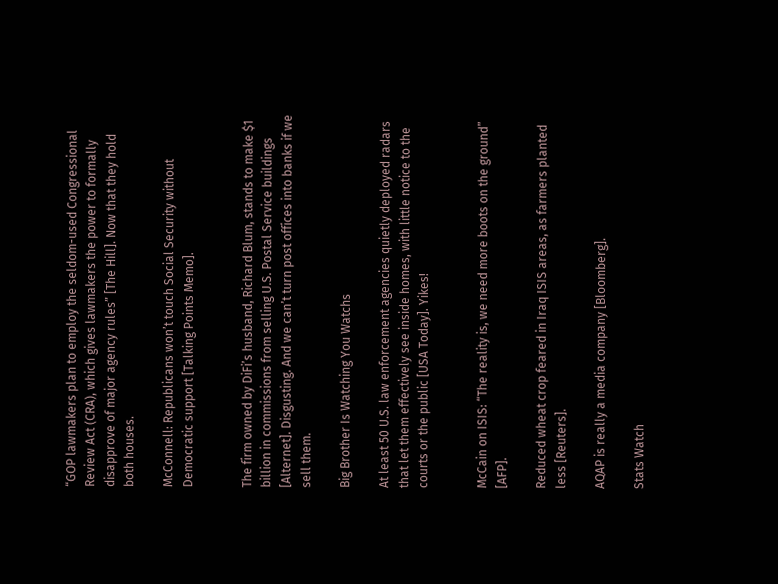“GOP lawmakers plan to employ the seldom-used Congressional Review Act (CRA), which gives lawmakers the power to formally disapprove of major agency rules” [The Hill]. Now that they hold both houses.

McConnell: Republicans won’t touch Social Security without Democratic support [Talking Points Memo].


The firm owned by DiFi’s husband, Richard Blum, stands to make $1 billion in commissions from selling U.S. Postal Service buildings [Alternet]. Disgusting. And we can’t turn post offices into banks if we sell them.

Big Brother Is Watching You Watchs

At least 50 U.S. law enforcement agencies quietly deployed radars that let them effectively see inside homes, with little notice to the courts or the public [USA Today]. Yikes!


McCain on ISIS: “The reality is, we need more boots on the ground” [AFP].

Reduced wheat crop feared in Iraq ISIS areas, as farmers planted less [Reuters].

AQAP is really a media company [Bloomberg].

Stats Watch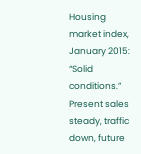Housing market index, January 2015: “Solid conditions.” Present sales steady, traffic down, future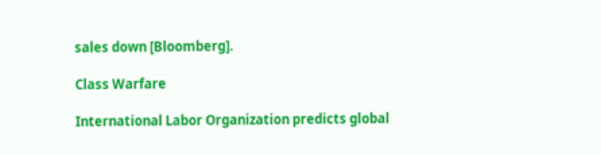sales down [Bloomberg].

Class Warfare

International Labor Organization predicts global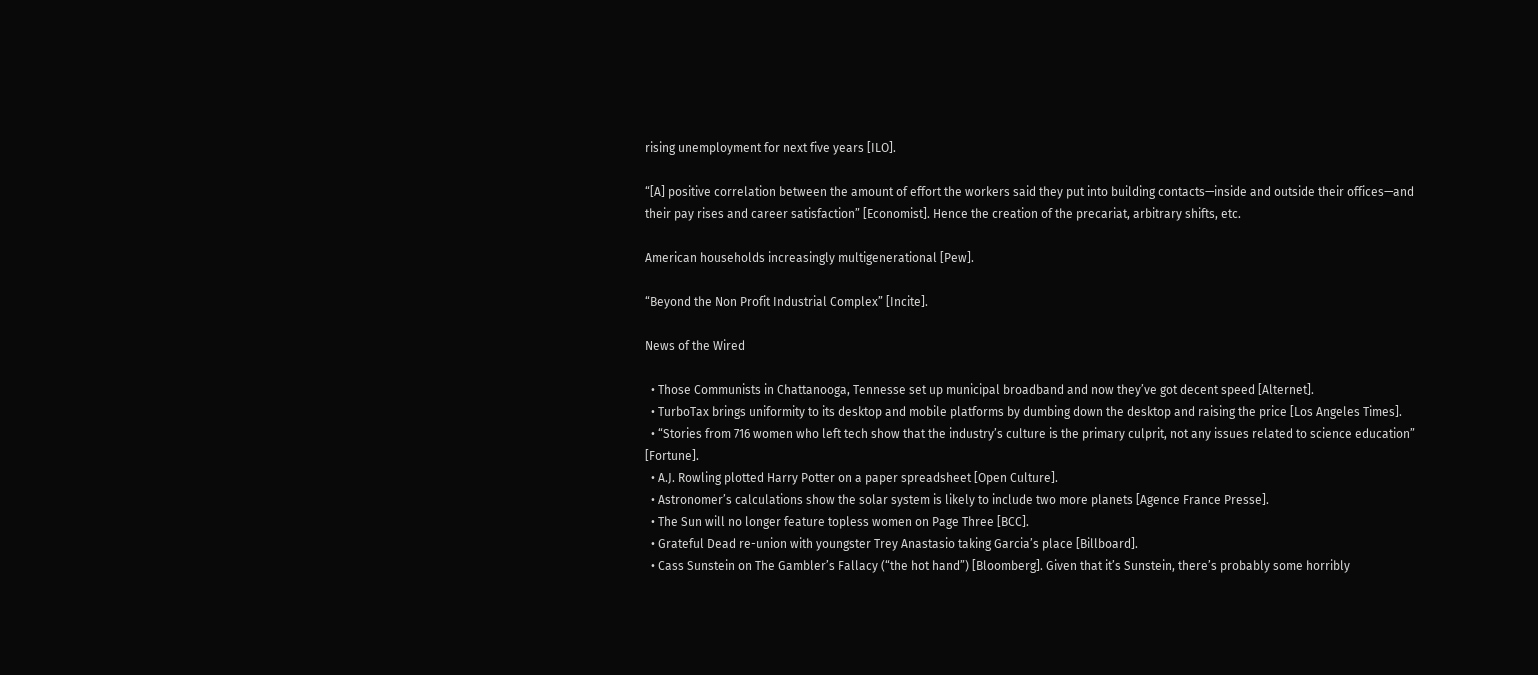rising unemployment for next five years [ILO].

“[A] positive correlation between the amount of effort the workers said they put into building contacts—inside and outside their offices—and their pay rises and career satisfaction” [Economist]. Hence the creation of the precariat, arbitrary shifts, etc.

American households increasingly multigenerational [Pew].

“Beyond the Non Profit Industrial Complex” [Incite].

News of the Wired

  • Those Communists in Chattanooga, Tennesse set up municipal broadband and now they’ve got decent speed [Alternet].
  • TurboTax brings uniformity to its desktop and mobile platforms by dumbing down the desktop and raising the price [Los Angeles Times].
  • “Stories from 716 women who left tech show that the industry’s culture is the primary culprit, not any issues related to science education” [Fortune].
  • A.J. Rowling plotted Harry Potter on a paper spreadsheet [Open Culture].
  • Astronomer’s calculations show the solar system is likely to include two more planets [Agence France Presse].
  • The Sun will no longer feature topless women on Page Three [BCC].
  • Grateful Dead re-union with youngster Trey Anastasio taking Garcia’s place [Billboard].
  • Cass Sunstein on The Gambler’s Fallacy (“the hot hand”) [Bloomberg]. Given that it’s Sunstein, there’s probably some horribly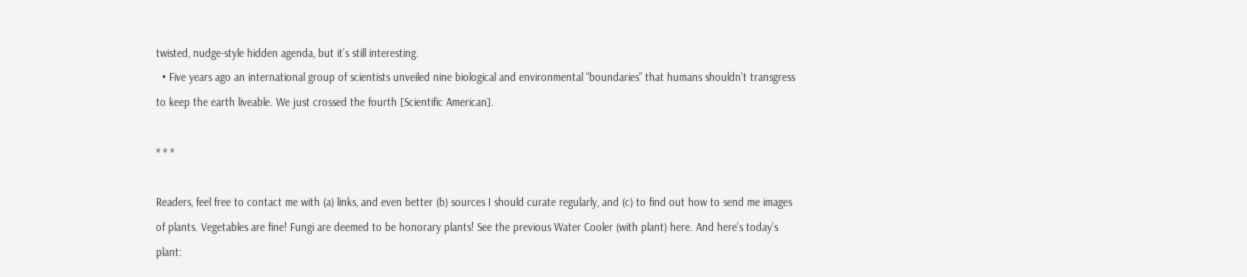twisted, nudge-style hidden agenda, but it’s still interesting.
  • Five years ago an international group of scientists unveiled nine biological and environmental “boundaries” that humans shouldn’t transgress to keep the earth liveable. We just crossed the fourth [Scientific American].

* * *

Readers, feel free to contact me with (a) links, and even better (b) sources I should curate regularly, and (c) to find out how to send me images of plants. Vegetables are fine! Fungi are deemed to be honorary plants! See the previous Water Cooler (with plant) here. And here’s today’s plant: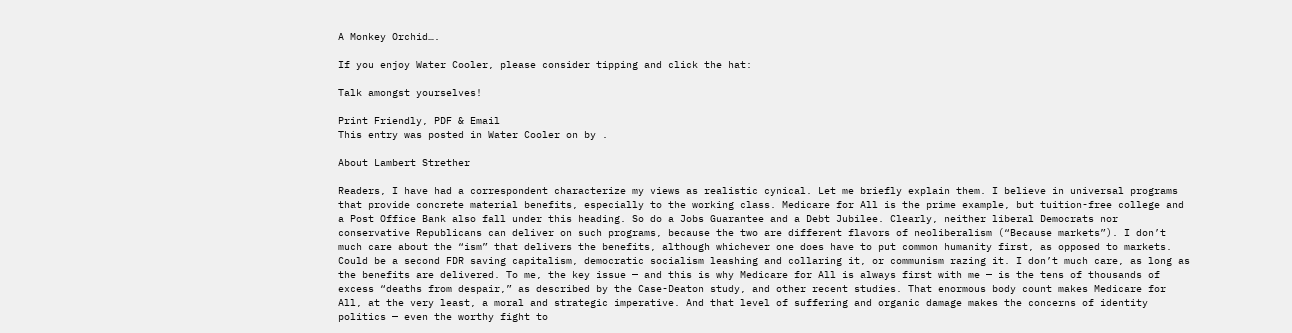A Monkey Orchid….

If you enjoy Water Cooler, please consider tipping and click the hat:

Talk amongst yourselves!

Print Friendly, PDF & Email
This entry was posted in Water Cooler on by .

About Lambert Strether

Readers, I have had a correspondent characterize my views as realistic cynical. Let me briefly explain them. I believe in universal programs that provide concrete material benefits, especially to the working class. Medicare for All is the prime example, but tuition-free college and a Post Office Bank also fall under this heading. So do a Jobs Guarantee and a Debt Jubilee. Clearly, neither liberal Democrats nor conservative Republicans can deliver on such programs, because the two are different flavors of neoliberalism (“Because markets”). I don’t much care about the “ism” that delivers the benefits, although whichever one does have to put common humanity first, as opposed to markets. Could be a second FDR saving capitalism, democratic socialism leashing and collaring it, or communism razing it. I don’t much care, as long as the benefits are delivered. To me, the key issue — and this is why Medicare for All is always first with me — is the tens of thousands of excess “deaths from despair,” as described by the Case-Deaton study, and other recent studies. That enormous body count makes Medicare for All, at the very least, a moral and strategic imperative. And that level of suffering and organic damage makes the concerns of identity politics — even the worthy fight to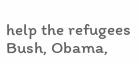help the refugees Bush, Obama,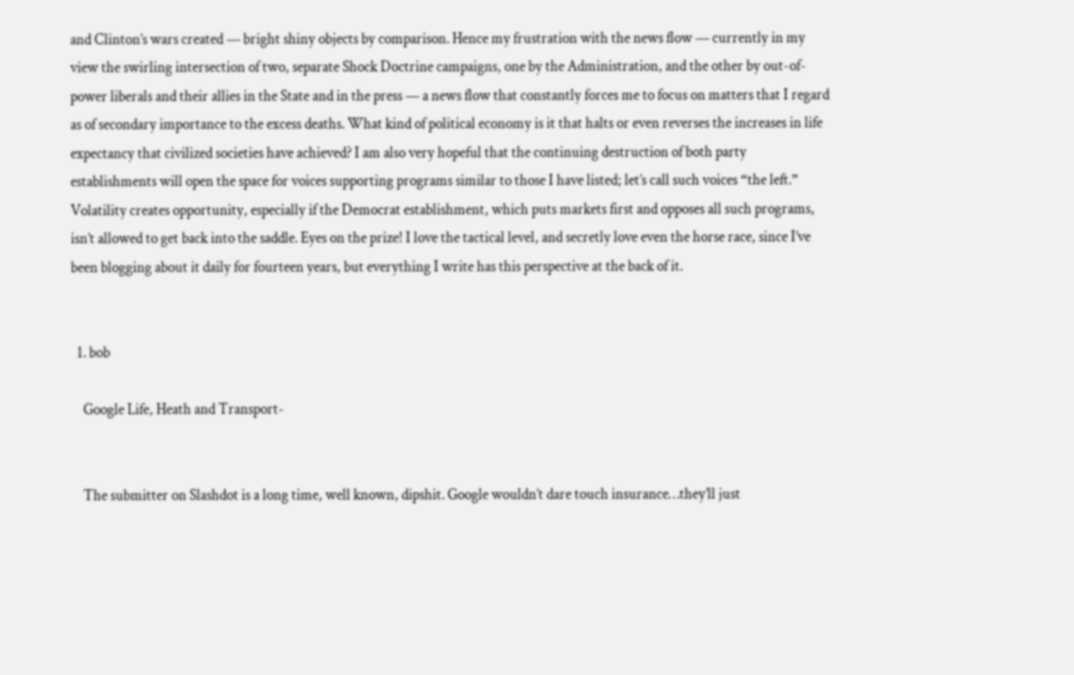and Clinton’s wars created — bright shiny objects by comparison. Hence my frustration with the news flow — currently in my view the swirling intersection of two, separate Shock Doctrine campaigns, one by the Administration, and the other by out-of-power liberals and their allies in the State and in the press — a news flow that constantly forces me to focus on matters that I regard as of secondary importance to the excess deaths. What kind of political economy is it that halts or even reverses the increases in life expectancy that civilized societies have achieved? I am also very hopeful that the continuing destruction of both party establishments will open the space for voices supporting programs similar to those I have listed; let’s call such voices “the left.” Volatility creates opportunity, especially if the Democrat establishment, which puts markets first and opposes all such programs, isn’t allowed to get back into the saddle. Eyes on the prize! I love the tactical level, and secretly love even the horse race, since I’ve been blogging about it daily for fourteen years, but everything I write has this perspective at the back of it.


  1. bob

    Google Life, Heath and Transport-


    The submitter on Slashdot is a long time, well known, dipshit. Google wouldn’t dare touch insurance…they’ll just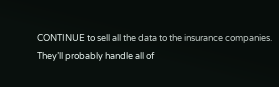CONTINUE to sell all the data to the insurance companies. They’ll probably handle all of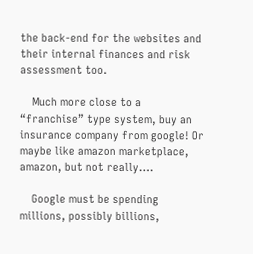the back-end for the websites and their internal finances and risk assessment too.

    Much more close to a “franchise” type system, buy an insurance company from google! Or maybe like amazon marketplace, amazon, but not really….

    Google must be spending millions, possibly billions,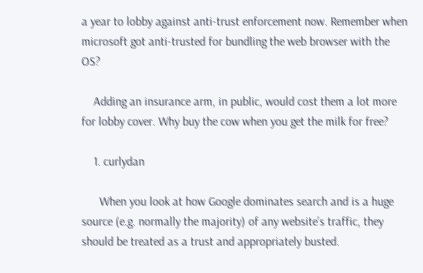a year to lobby against anti-trust enforcement now. Remember when microsoft got anti-trusted for bundling the web browser with the OS?

    Adding an insurance arm, in public, would cost them a lot more for lobby cover. Why buy the cow when you get the milk for free?

    1. curlydan

      When you look at how Google dominates search and is a huge source (e.g. normally the majority) of any website’s traffic, they should be treated as a trust and appropriately busted.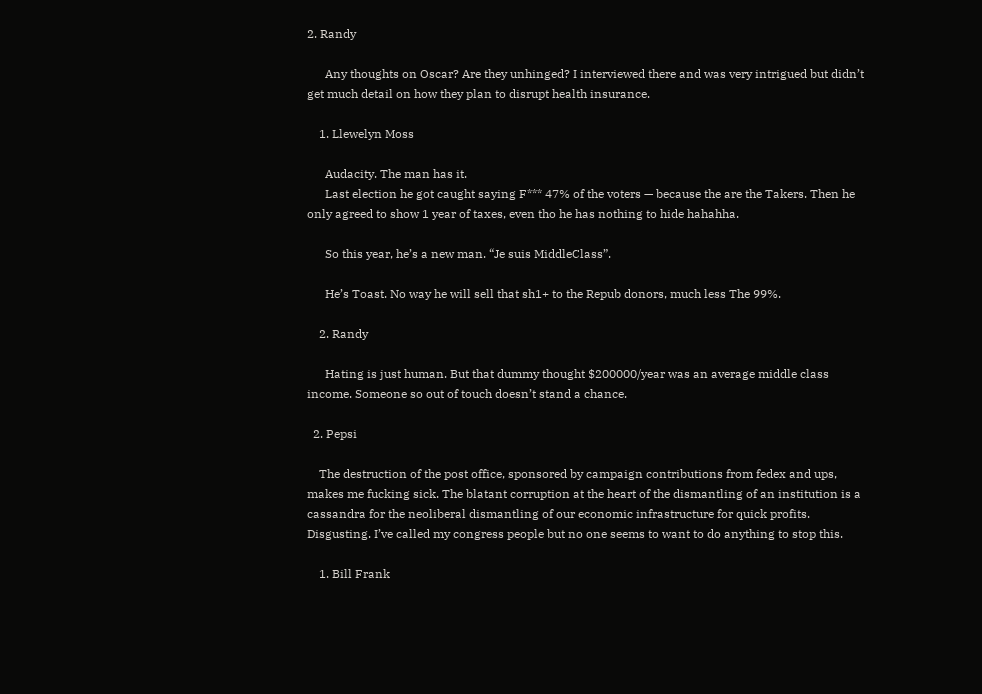2. Randy

      Any thoughts on Oscar? Are they unhinged? I interviewed there and was very intrigued but didn’t get much detail on how they plan to disrupt health insurance.

    1. Llewelyn Moss

      Audacity. The man has it.
      Last election he got caught saying F*** 47% of the voters — because the are the Takers. Then he only agreed to show 1 year of taxes, even tho he has nothing to hide hahahha.

      So this year, he’s a new man. “Je suis MiddleClass”.

      He’s Toast. No way he will sell that sh1+ to the Repub donors, much less The 99%.

    2. Randy

      Hating is just human. But that dummy thought $200000/year was an average middle class income. Someone so out of touch doesn’t stand a chance.

  2. Pepsi

    The destruction of the post office, sponsored by campaign contributions from fedex and ups, makes me fucking sick. The blatant corruption at the heart of the dismantling of an institution is a cassandra for the neoliberal dismantling of our economic infrastructure for quick profits. Disgusting. I’ve called my congress people but no one seems to want to do anything to stop this.

    1. Bill Frank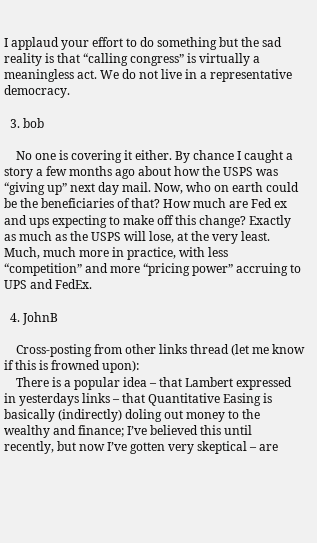I applaud your effort to do something but the sad reality is that “calling congress” is virtually a meaningless act. We do not live in a representative democracy.

  3. bob

    No one is covering it either. By chance I caught a story a few months ago about how the USPS was “giving up” next day mail. Now, who on earth could be the beneficiaries of that? How much are Fed ex and ups expecting to make off this change? Exactly as much as the USPS will lose, at the very least. Much, much more in practice, with less “competition” and more “pricing power” accruing to UPS and FedEx.

  4. JohnB

    Cross-posting from other links thread (let me know if this is frowned upon):
    There is a popular idea – that Lambert expressed in yesterdays links – that Quantitative Easing is basically (indirectly) doling out money to the wealthy and finance; I’ve believed this until recently, but now I’ve gotten very skeptical – are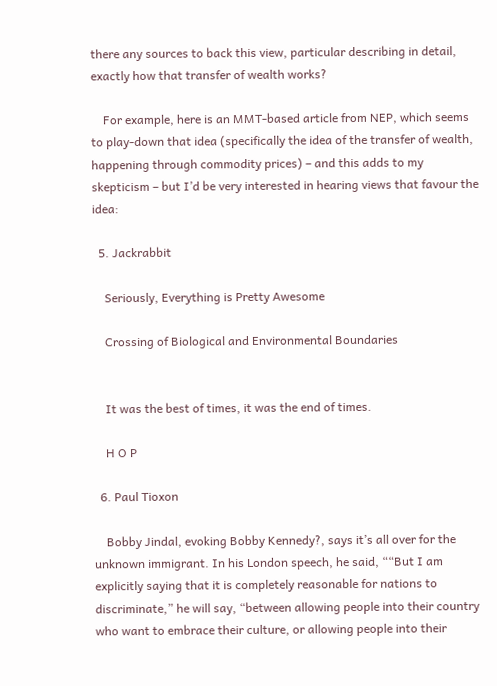there any sources to back this view, particular describing in detail, exactly how that transfer of wealth works?

    For example, here is an MMT-based article from NEP, which seems to play-down that idea (specifically the idea of the transfer of wealth, happening through commodity prices) – and this adds to my skepticism – but I’d be very interested in hearing views that favour the idea:

  5. Jackrabbit

    Seriously, Everything is Pretty Awesome

    Crossing of Biological and Environmental Boundaries


    It was the best of times, it was the end of times.

    H O P

  6. Paul Tioxon

    Bobby Jindal, evoking Bobby Kennedy?, says it’s all over for the unknown immigrant. In his London speech, he said, ““But I am explicitly saying that it is completely reasonable for nations to discriminate,” he will say, “between allowing people into their country who want to embrace their culture, or allowing people into their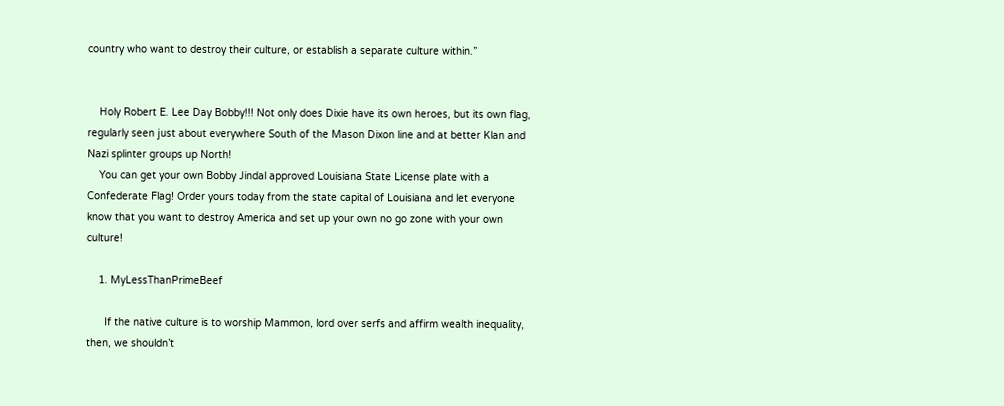country who want to destroy their culture, or establish a separate culture within.”


    Holy Robert E. Lee Day Bobby!!! Not only does Dixie have its own heroes, but its own flag, regularly seen just about everywhere South of the Mason Dixon line and at better Klan and Nazi splinter groups up North!
    You can get your own Bobby Jindal approved Louisiana State License plate with a Confederate Flag! Order yours today from the state capital of Louisiana and let everyone know that you want to destroy America and set up your own no go zone with your own culture!

    1. MyLessThanPrimeBeef

      If the native culture is to worship Mammon, lord over serfs and affirm wealth inequality, then, we shouldn’t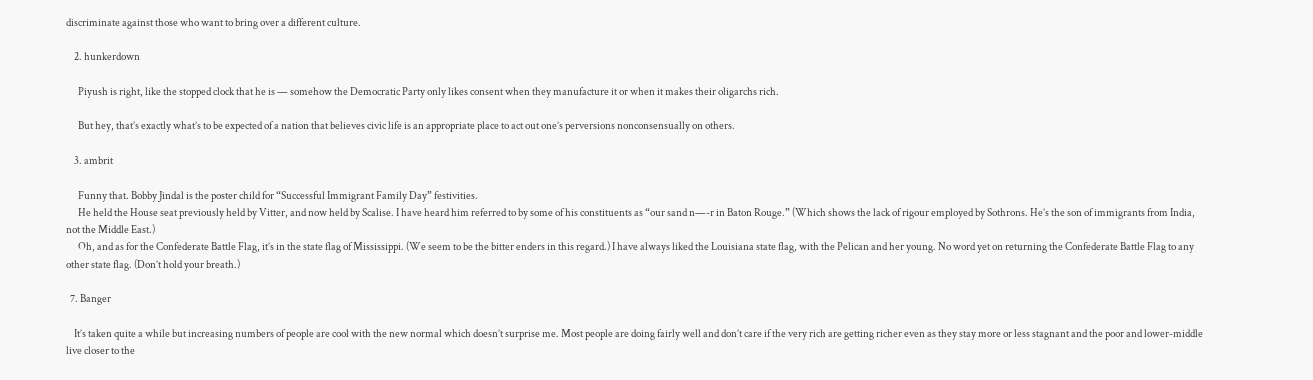discriminate against those who want to bring over a different culture.

    2. hunkerdown

      Piyush is right, like the stopped clock that he is — somehow the Democratic Party only likes consent when they manufacture it or when it makes their oligarchs rich.

      But hey, that’s exactly what’s to be expected of a nation that believes civic life is an appropriate place to act out one’s perversions nonconsensually on others.

    3. ambrit

      Funny that. Bobby Jindal is the poster child for “Successful Immigrant Family Day” festivities.
      He held the House seat previously held by Vitter, and now held by Scalise. I have heard him referred to by some of his constituents as “our sand n—-r in Baton Rouge.” (Which shows the lack of rigour employed by Sothrons. He’s the son of immigrants from India, not the Middle East.)
      Oh, and as for the Confederate Battle Flag, it’s in the state flag of Mississippi. (We seem to be the bitter enders in this regard.) I have always liked the Louisiana state flag, with the Pelican and her young. No word yet on returning the Confederate Battle Flag to any other state flag. (Don’t hold your breath.)

  7. Banger

    It’s taken quite a while but increasing numbers of people are cool with the new normal which doesn’t surprise me. Most people are doing fairly well and don’t care if the very rich are getting richer even as they stay more or less stagnant and the poor and lower-middle live closer to the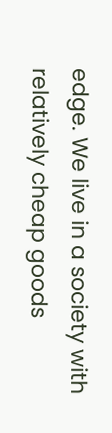edge. We live in a society with relatively cheap goods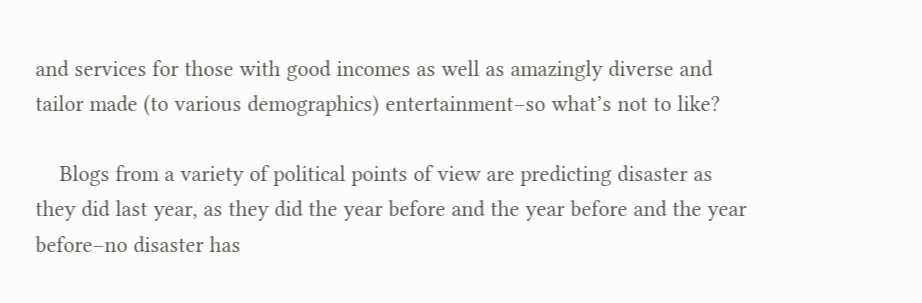and services for those with good incomes as well as amazingly diverse and tailor made (to various demographics) entertainment–so what’s not to like?

    Blogs from a variety of political points of view are predicting disaster as they did last year, as they did the year before and the year before and the year before–no disaster has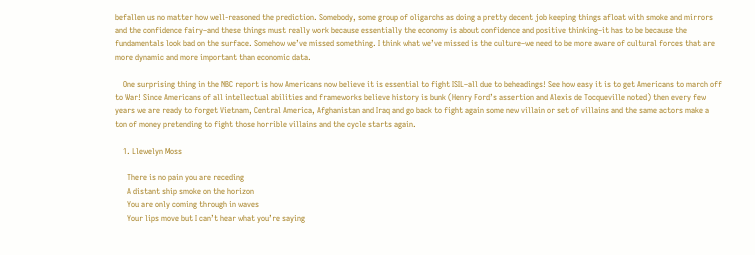befallen us no matter how well-reasoned the prediction. Somebody, some group of oligarchs as doing a pretty decent job keeping things afloat with smoke and mirrors and the confidence fairy–and these things must really work because essentially the economy is about confidence and positive thinking–it has to be because the fundamentals look bad on the surface. Somehow we’ve missed something. I think what we’ve missed is the culture–we need to be more aware of cultural forces that are more dynamic and more important than economic data.

    One surprising thing in the NBC report is how Americans now believe it is essential to fight ISIL–all due to beheadings! See how easy it is to get Americans to march off to War! Since Americans of all intellectual abilities and frameworks believe history is bunk (Henry Ford’s assertion and Alexis de Tocqueville noted) then every few years we are ready to forget Vietnam, Central America, Afghanistan and Iraq and go back to fight again some new villain or set of villains and the same actors make a ton of money pretending to fight those horrible villains and the cycle starts again.

    1. Llewelyn Moss

      There is no pain you are receding
      A distant ship smoke on the horizon
      You are only coming through in waves
      Your lips move but I can’t hear what you’re saying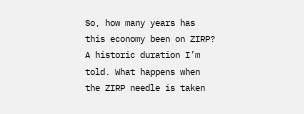So, how many years has this economy been on ZIRP? A historic duration I’m told. What happens when the ZIRP needle is taken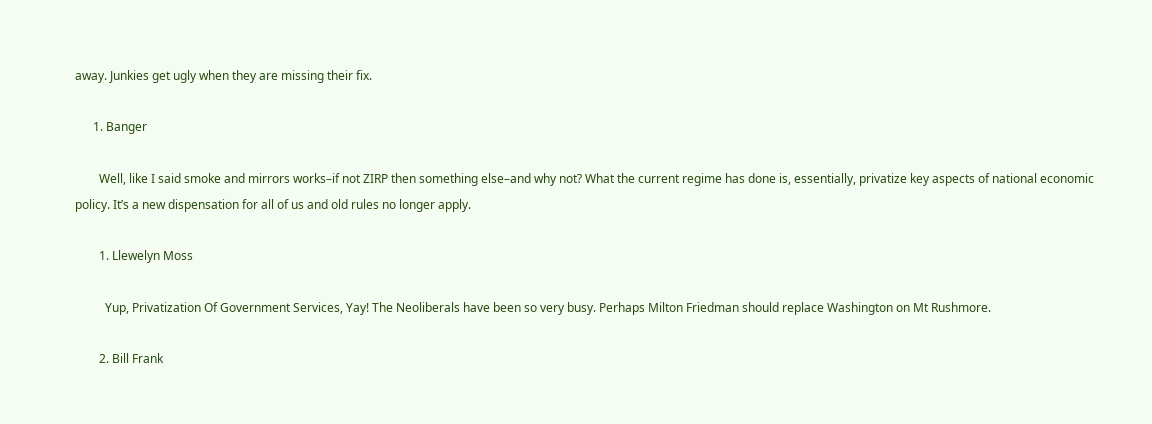away. Junkies get ugly when they are missing their fix.

      1. Banger

        Well, like I said smoke and mirrors works–if not ZIRP then something else–and why not? What the current regime has done is, essentially, privatize key aspects of national economic policy. It’s a new dispensation for all of us and old rules no longer apply.

        1. Llewelyn Moss

          Yup, Privatization Of Government Services, Yay! The Neoliberals have been so very busy. Perhaps Milton Friedman should replace Washington on Mt Rushmore.

        2. Bill Frank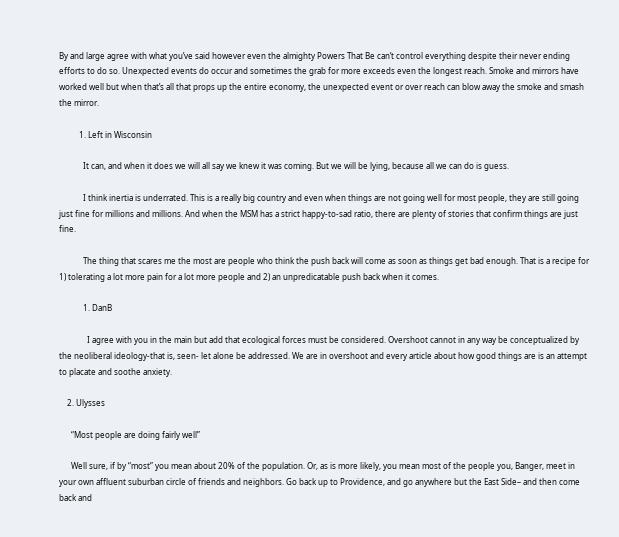By and large agree with what you’ve said however even the almighty Powers That Be can’t control everything despite their never ending efforts to do so. Unexpected events do occur and sometimes the grab for more exceeds even the longest reach. Smoke and mirrors have worked well but when that’s all that props up the entire economy, the unexpected event or over reach can blow away the smoke and smash the mirror.

          1. Left in Wisconsin

            It can, and when it does we will all say we knew it was coming. But we will be lying, because all we can do is guess.

            I think inertia is underrated. This is a really big country and even when things are not going well for most people, they are still going just fine for millions and millions. And when the MSM has a strict happy-to-sad ratio, there are plenty of stories that confirm things are just fine.

            The thing that scares me the most are people who think the push back will come as soon as things get bad enough. That is a recipe for 1) tolerating a lot more pain for a lot more people and 2) an unpredicatable push back when it comes.

            1. DanB

              I agree with you in the main but add that ecological forces must be considered. Overshoot cannot in any way be conceptualized by the neoliberal ideology-that is, seen- let alone be addressed. We are in overshoot and every article about how good things are is an attempt to placate and soothe anxiety.

    2. Ulysses

      “Most people are doing fairly well”

      Well sure, if by “most” you mean about 20% of the population. Or, as is more likely, you mean most of the people you, Banger, meet in your own affluent suburban circle of friends and neighbors. Go back up to Providence, and go anywhere but the East Side– and then come back and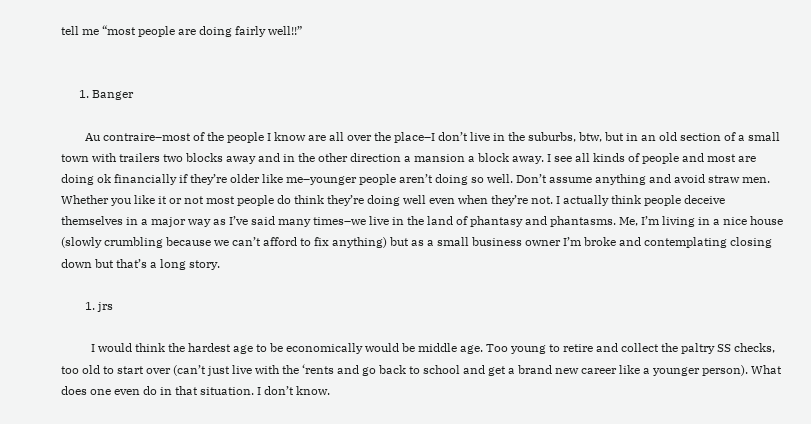tell me “most people are doing fairly well!!”


      1. Banger

        Au contraire–most of the people I know are all over the place–I don’t live in the suburbs, btw, but in an old section of a small town with trailers two blocks away and in the other direction a mansion a block away. I see all kinds of people and most are doing ok financially if they’re older like me–younger people aren’t doing so well. Don’t assume anything and avoid straw men. Whether you like it or not most people do think they’re doing well even when they’re not. I actually think people deceive themselves in a major way as I’ve said many times–we live in the land of phantasy and phantasms. Me, I’m living in a nice house (slowly crumbling because we can’t afford to fix anything) but as a small business owner I’m broke and contemplating closing down but that’s a long story.

        1. jrs

          I would think the hardest age to be economically would be middle age. Too young to retire and collect the paltry SS checks, too old to start over (can’t just live with the ‘rents and go back to school and get a brand new career like a younger person). What does one even do in that situation. I don’t know.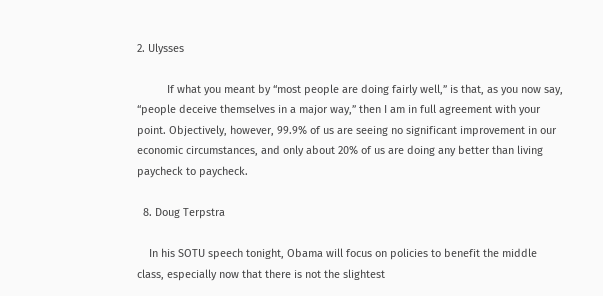2. Ulysses

          If what you meant by “most people are doing fairly well,” is that, as you now say, “people deceive themselves in a major way,” then I am in full agreement with your point. Objectively, however, 99.9% of us are seeing no significant improvement in our economic circumstances, and only about 20% of us are doing any better than living paycheck to paycheck.

  8. Doug Terpstra

    In his SOTU speech tonight, Obama will focus on policies to benefit the middle class, especially now that there is not the slightest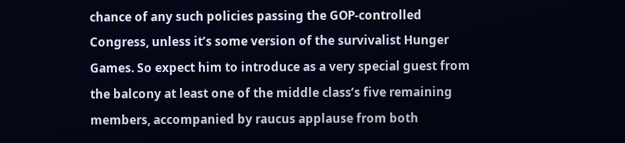chance of any such policies passing the GOP-controlled Congress, unless it’s some version of the survivalist Hunger Games. So expect him to introduce as a very special guest from the balcony at least one of the middle class’s five remaining members, accompanied by raucus applause from both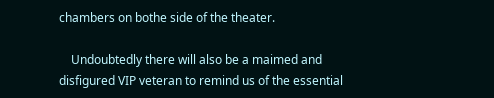chambers on bothe side of the theater.

    Undoubtedly there will also be a maimed and disfigured VIP veteran to remind us of the essential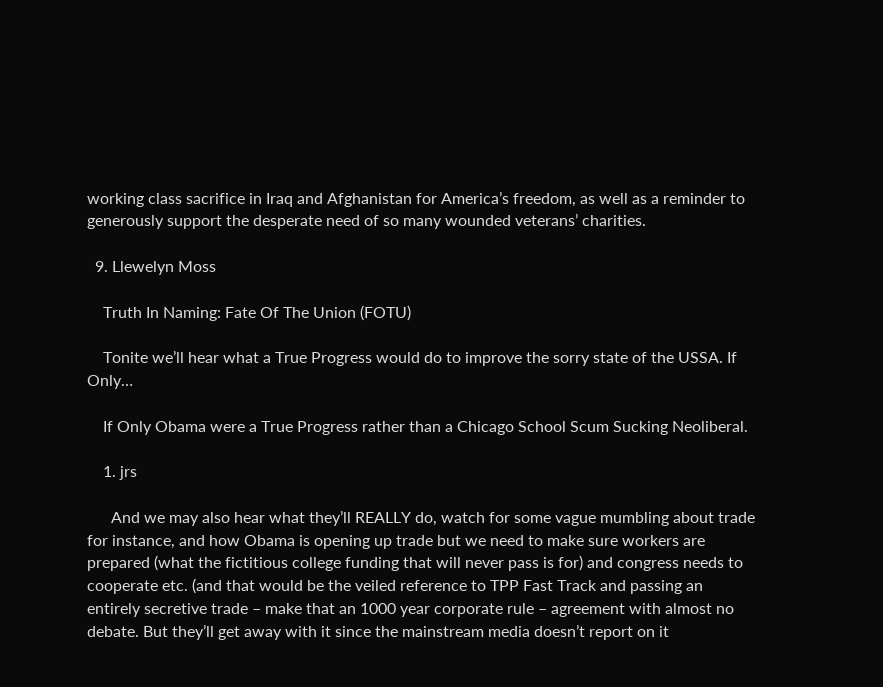working class sacrifice in Iraq and Afghanistan for America’s freedom, as well as a reminder to generously support the desperate need of so many wounded veterans’ charities.

  9. Llewelyn Moss

    Truth In Naming: Fate Of The Union (FOTU)

    Tonite we’ll hear what a True Progress would do to improve the sorry state of the USSA. If Only…

    If Only Obama were a True Progress rather than a Chicago School Scum Sucking Neoliberal.

    1. jrs

      And we may also hear what they’ll REALLY do, watch for some vague mumbling about trade for instance, and how Obama is opening up trade but we need to make sure workers are prepared (what the fictitious college funding that will never pass is for) and congress needs to cooperate etc. (and that would be the veiled reference to TPP Fast Track and passing an entirely secretive trade – make that an 1000 year corporate rule – agreement with almost no debate. But they’ll get away with it since the mainstream media doesn’t report on it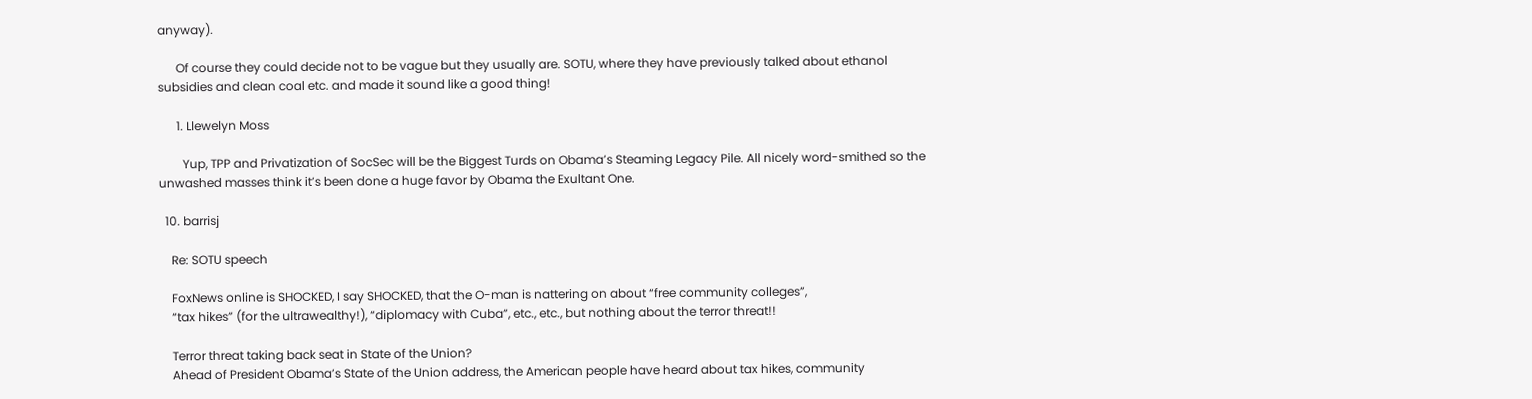anyway).

      Of course they could decide not to be vague but they usually are. SOTU, where they have previously talked about ethanol subsidies and clean coal etc. and made it sound like a good thing!

      1. Llewelyn Moss

        Yup, TPP and Privatization of SocSec will be the Biggest Turds on Obama’s Steaming Legacy Pile. All nicely word-smithed so the unwashed masses think it’s been done a huge favor by Obama the Exultant One.

  10. barrisj

    Re: SOTU speech

    FoxNews online is SHOCKED, I say SHOCKED, that the O-man is nattering on about “free community colleges”,
    “tax hikes” (for the ultrawealthy!), “diplomacy with Cuba”, etc., etc., but nothing about the terror threat!!

    Terror threat taking back seat in State of the Union?
    Ahead of President Obama’s State of the Union address, the American people have heard about tax hikes, community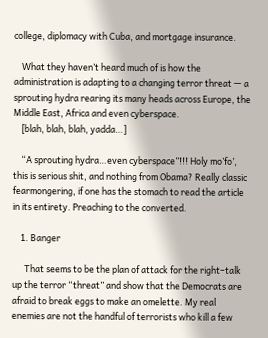college, diplomacy with Cuba, and mortgage insurance.

    What they haven’t heard much of is how the administration is adapting to a changing terror threat — a sprouting hydra rearing its many heads across Europe, the Middle East, Africa and even cyberspace.
    [blah, blah, blah, yadda…]

    “A sprouting hydra…even cyberspace”!!! Holy mo’fo’, this is serious shit, and nothing from Obama? Really classic fearmongering, if one has the stomach to read the article in its entirety. Preaching to the converted.

    1. Banger

      That seems to be the plan of attack for the right–talk up the terror “threat” and show that the Democrats are afraid to break eggs to make an omelette. My real enemies are not the handful of terrorists who kill a few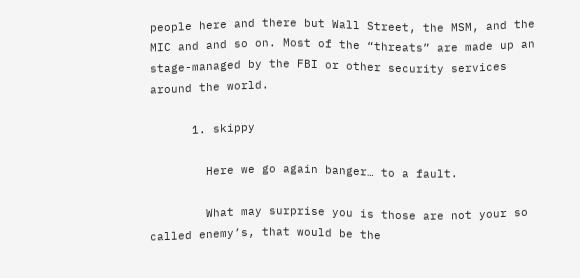people here and there but Wall Street, the MSM, and the MIC and and so on. Most of the “threats” are made up an stage-managed by the FBI or other security services around the world.

      1. skippy

        Here we go again banger… to a fault.

        What may surprise you is those are not your so called enemy’s, that would be the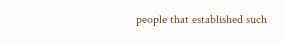people that established such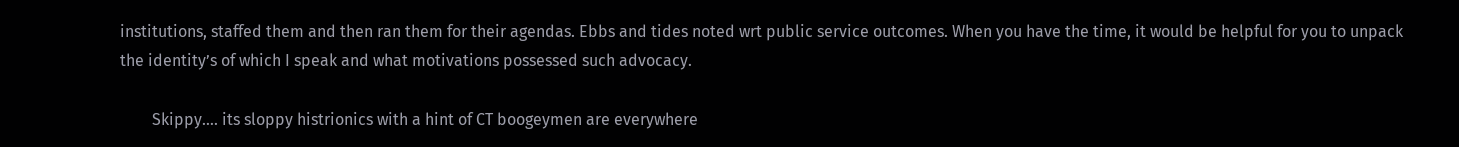institutions, staffed them and then ran them for their agendas. Ebbs and tides noted wrt public service outcomes. When you have the time, it would be helpful for you to unpack the identity’s of which I speak and what motivations possessed such advocacy.

        Skippy…. its sloppy histrionics with a hint of CT boogeymen are everywhere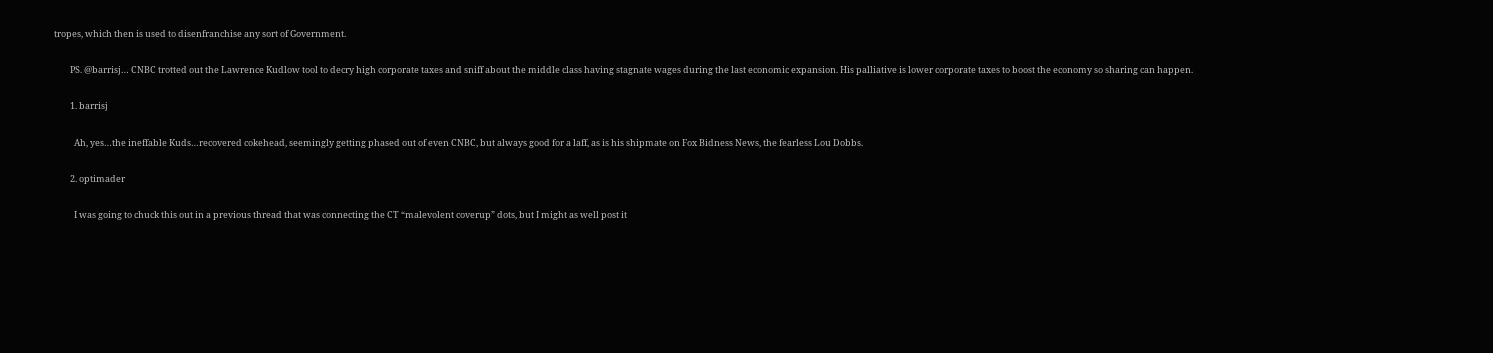tropes, which then is used to disenfranchise any sort of Government.

        PS. @barrisj… CNBC trotted out the Lawrence Kudlow tool to decry high corporate taxes and sniff about the middle class having stagnate wages during the last economic expansion. His palliative is lower corporate taxes to boost the economy so sharing can happen.

        1. barrisj

          Ah, yes…the ineffable Kuds…recovered cokehead, seemingly getting phased out of even CNBC, but always good for a laff, as is his shipmate on Fox Bidness News, the fearless Lou Dobbs.

        2. optimader

          I was going to chuck this out in a previous thread that was connecting the CT “malevolent coverup” dots, but I might as well post it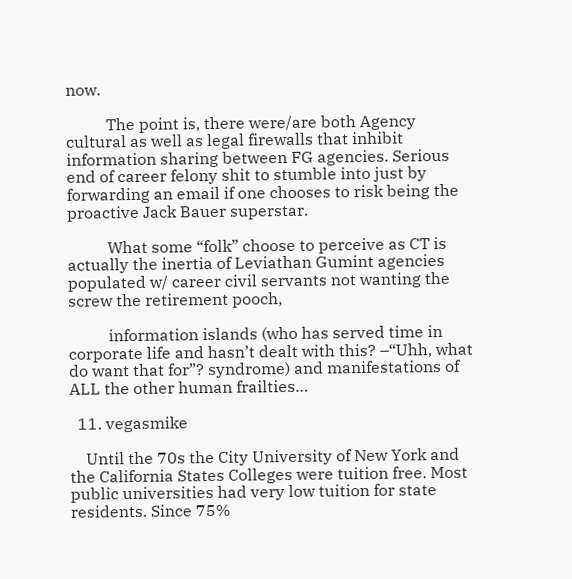now.

          The point is, there were/are both Agency cultural as well as legal firewalls that inhibit information sharing between FG agencies. Serious end of career felony shit to stumble into just by forwarding an email if one chooses to risk being the proactive Jack Bauer superstar.

          What some “folk” choose to perceive as CT is actually the inertia of Leviathan Gumint agencies populated w/ career civil servants not wanting the screw the retirement pooch,

          information islands (who has served time in corporate life and hasn’t dealt with this? –“Uhh, what do want that for”? syndrome) and manifestations of ALL the other human frailties…

  11. vegasmike

    Until the 70s the City University of New York and the California States Colleges were tuition free. Most public universities had very low tuition for state residents. Since 75%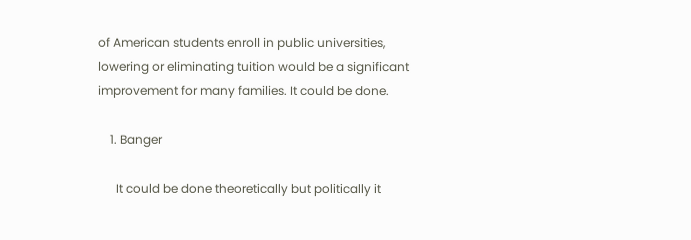of American students enroll in public universities, lowering or eliminating tuition would be a significant improvement for many families. It could be done.

    1. Banger

      It could be done theoretically but politically it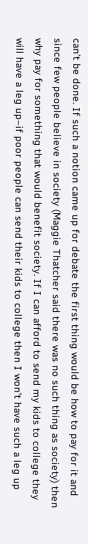can’t be done. If such a notion came up for debate the first thing would be how to pay for it and since few people believe in society (Maggie Thatcher said there was no such thing as society) then why pay for something that would benefit society. If I can afford to send my kids to college they will have a leg up–if poor people can send their kids to college then I won’t have such a leg up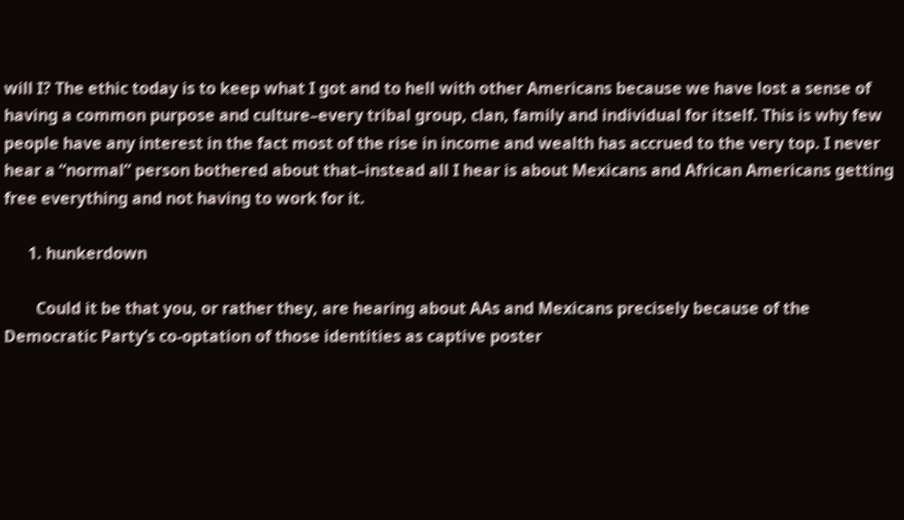will I? The ethic today is to keep what I got and to hell with other Americans because we have lost a sense of having a common purpose and culture–every tribal group, clan, family and individual for itself. This is why few people have any interest in the fact most of the rise in income and wealth has accrued to the very top. I never hear a “normal” person bothered about that–instead all I hear is about Mexicans and African Americans getting free everything and not having to work for it.

      1. hunkerdown

        Could it be that you, or rather they, are hearing about AAs and Mexicans precisely because of the Democratic Party’s co-optation of those identities as captive poster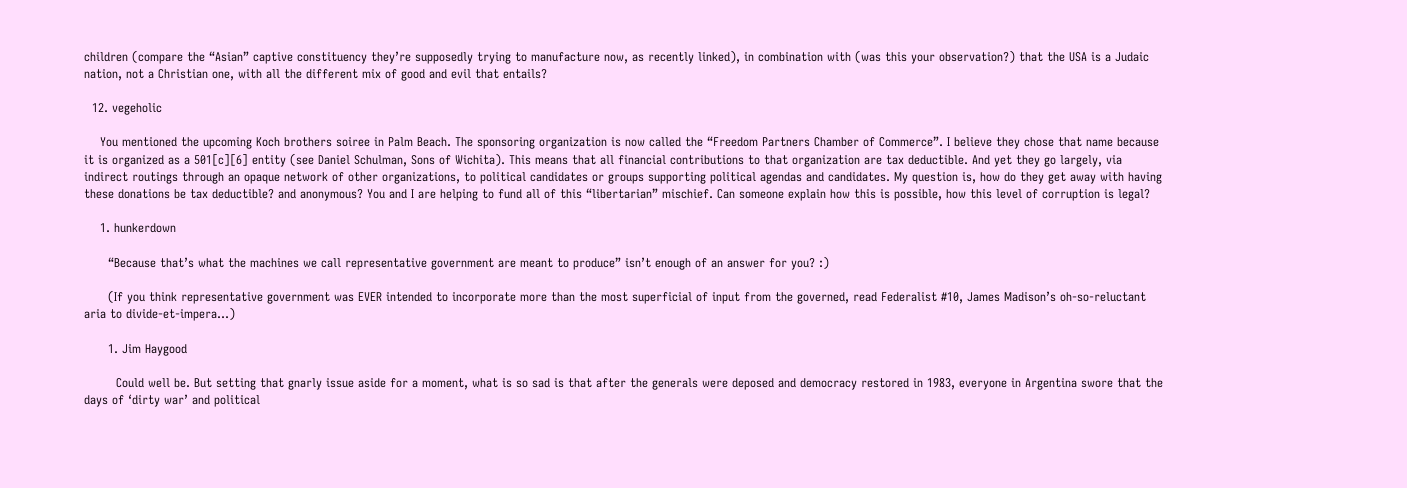children (compare the “Asian” captive constituency they’re supposedly trying to manufacture now, as recently linked), in combination with (was this your observation?) that the USA is a Judaic nation, not a Christian one, with all the different mix of good and evil that entails?

  12. vegeholic

    You mentioned the upcoming Koch brothers soiree in Palm Beach. The sponsoring organization is now called the “Freedom Partners Chamber of Commerce”. I believe they chose that name because it is organized as a 501[c][6] entity (see Daniel Schulman, Sons of Wichita). This means that all financial contributions to that organization are tax deductible. And yet they go largely, via indirect routings through an opaque network of other organizations, to political candidates or groups supporting political agendas and candidates. My question is, how do they get away with having these donations be tax deductible? and anonymous? You and I are helping to fund all of this “libertarian” mischief. Can someone explain how this is possible, how this level of corruption is legal?

    1. hunkerdown

      “Because that’s what the machines we call representative government are meant to produce” isn’t enough of an answer for you? :)

      (If you think representative government was EVER intended to incorporate more than the most superficial of input from the governed, read Federalist #10, James Madison’s oh-so-reluctant aria to divide-et-impera…)

      1. Jim Haygood

        Could well be. But setting that gnarly issue aside for a moment, what is so sad is that after the generals were deposed and democracy restored in 1983, everyone in Argentina swore that the days of ‘dirty war’ and political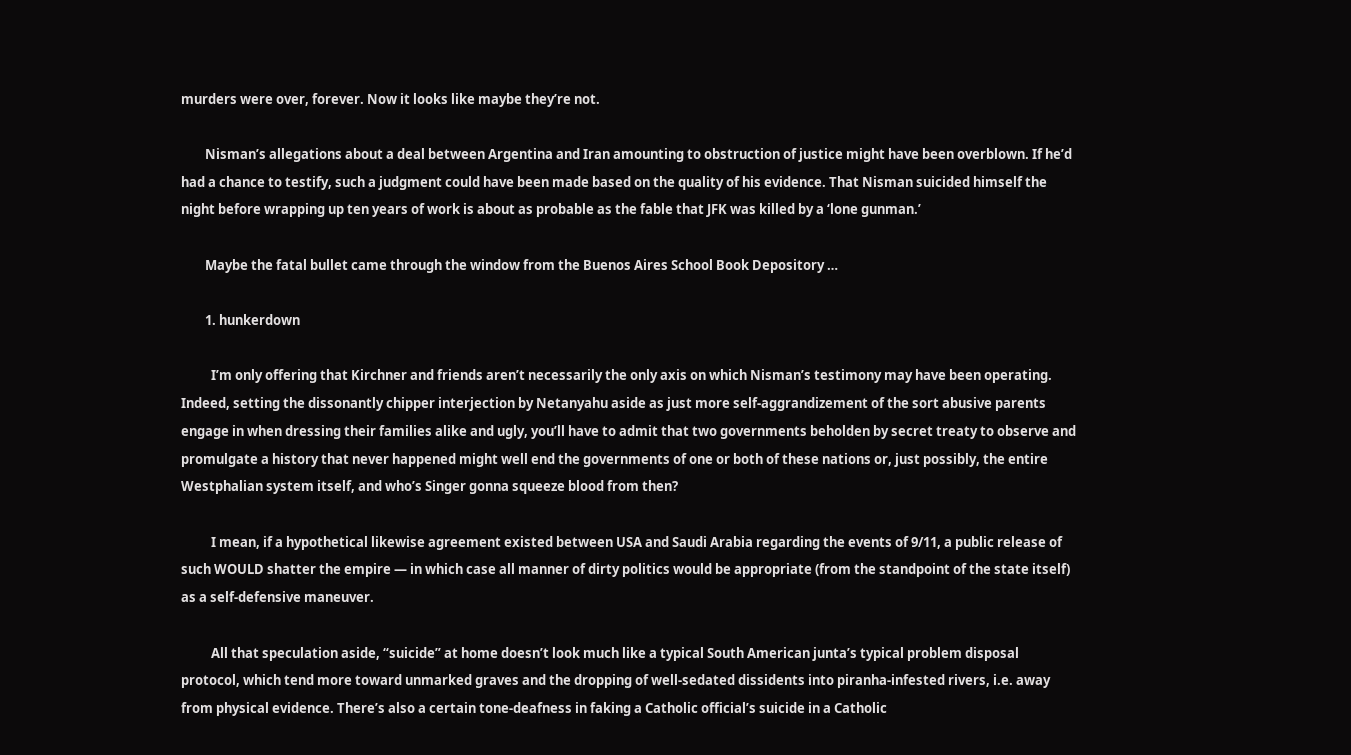murders were over, forever. Now it looks like maybe they’re not.

        Nisman’s allegations about a deal between Argentina and Iran amounting to obstruction of justice might have been overblown. If he’d had a chance to testify, such a judgment could have been made based on the quality of his evidence. That Nisman suicided himself the night before wrapping up ten years of work is about as probable as the fable that JFK was killed by a ‘lone gunman.’

        Maybe the fatal bullet came through the window from the Buenos Aires School Book Depository …

        1. hunkerdown

          I’m only offering that Kirchner and friends aren’t necessarily the only axis on which Nisman’s testimony may have been operating. Indeed, setting the dissonantly chipper interjection by Netanyahu aside as just more self-aggrandizement of the sort abusive parents engage in when dressing their families alike and ugly, you’ll have to admit that two governments beholden by secret treaty to observe and promulgate a history that never happened might well end the governments of one or both of these nations or, just possibly, the entire Westphalian system itself, and who’s Singer gonna squeeze blood from then?

          I mean, if a hypothetical likewise agreement existed between USA and Saudi Arabia regarding the events of 9/11, a public release of such WOULD shatter the empire — in which case all manner of dirty politics would be appropriate (from the standpoint of the state itself) as a self-defensive maneuver.

          All that speculation aside, “suicide” at home doesn’t look much like a typical South American junta’s typical problem disposal protocol, which tend more toward unmarked graves and the dropping of well-sedated dissidents into piranha-infested rivers, i.e. away from physical evidence. There’s also a certain tone-deafness in faking a Catholic official’s suicide in a Catholic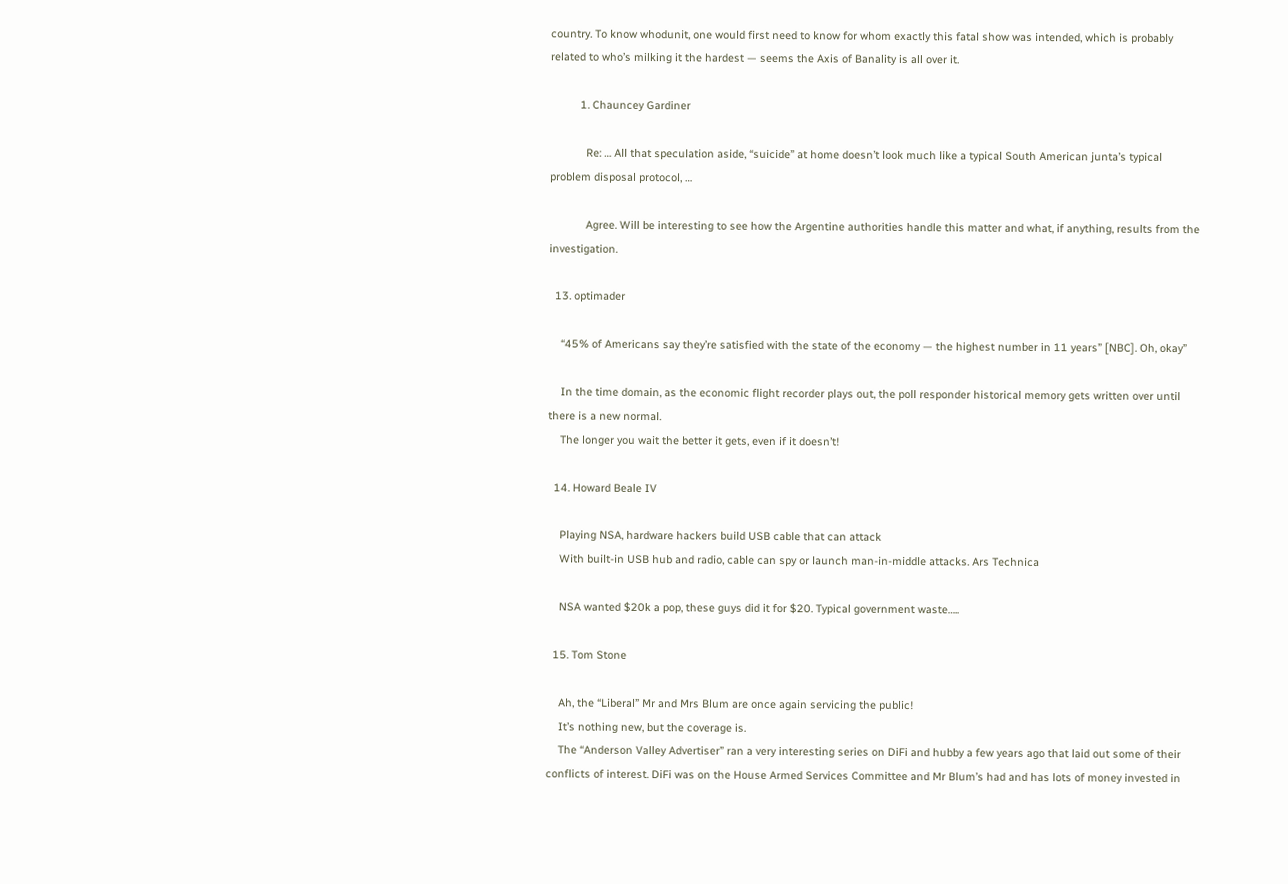country. To know whodunit, one would first need to know for whom exactly this fatal show was intended, which is probably related to who’s milking it the hardest — seems the Axis of Banality is all over it.

          1. Chauncey Gardiner

            Re: … All that speculation aside, “suicide” at home doesn’t look much like a typical South American junta’s typical problem disposal protocol, …

            Agree. Will be interesting to see how the Argentine authorities handle this matter and what, if anything, results from the investigation.

  13. optimader

    “45% of Americans say they’re satisfied with the state of the economy — the highest number in 11 years” [NBC]. Oh, okay”

    In the time domain, as the economic flight recorder plays out, the poll responder historical memory gets written over until there is a new normal.
    The longer you wait the better it gets, even if it doesn’t!

  14. Howard Beale IV

    Playing NSA, hardware hackers build USB cable that can attack
    With built-in USB hub and radio, cable can spy or launch man-in-middle attacks. Ars Technica

    NSA wanted $20k a pop, these guys did it for $20. Typical government waste…..

  15. Tom Stone

    Ah, the “Liberal” Mr and Mrs Blum are once again servicing the public!
    It’s nothing new, but the coverage is.
    The “Anderson Valley Advertiser” ran a very interesting series on DiFi and hubby a few years ago that laid out some of their conflicts of interest. DiFi was on the House Armed Services Committee and Mr Blum’s had and has lots of money invested in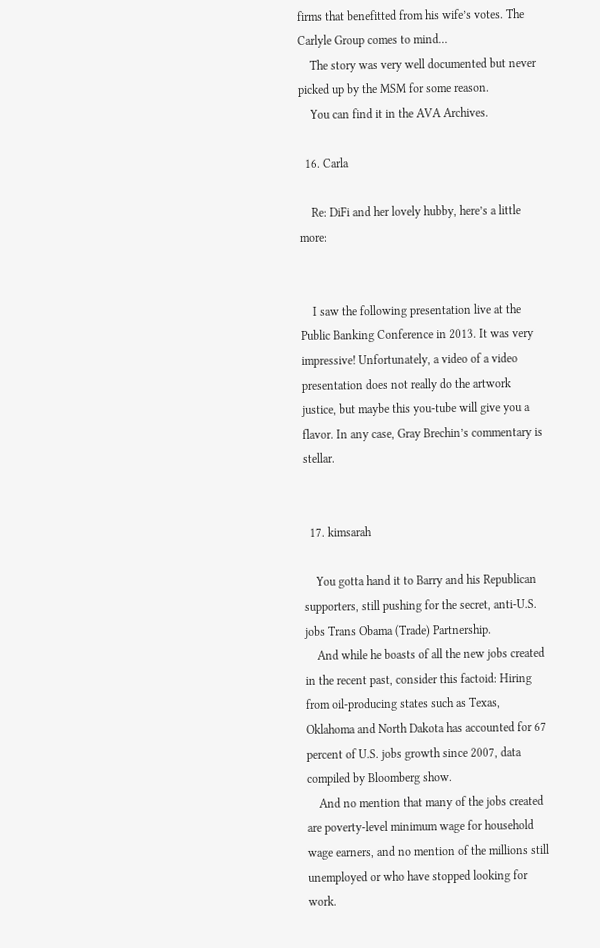firms that benefitted from his wife’s votes. The Carlyle Group comes to mind…
    The story was very well documented but never picked up by the MSM for some reason.
    You can find it in the AVA Archives.

  16. Carla

    Re: DiFi and her lovely hubby, here’s a little more:


    I saw the following presentation live at the Public Banking Conference in 2013. It was very impressive! Unfortunately, a video of a video presentation does not really do the artwork justice, but maybe this you-tube will give you a flavor. In any case, Gray Brechin’s commentary is stellar.


  17. kimsarah

    You gotta hand it to Barry and his Republican supporters, still pushing for the secret, anti-U.S. jobs Trans Obama (Trade) Partnership.
    And while he boasts of all the new jobs created in the recent past, consider this factoid: Hiring from oil-producing states such as Texas, Oklahoma and North Dakota has accounted for 67 percent of U.S. jobs growth since 2007, data compiled by Bloomberg show.
    And no mention that many of the jobs created are poverty-level minimum wage for household wage earners, and no mention of the millions still unemployed or who have stopped looking for work.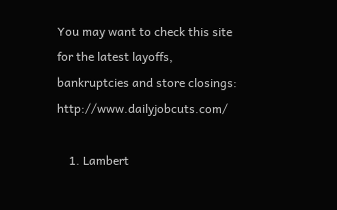You may want to check this site for the latest layoffs, bankruptcies and store closings: http://www.dailyjobcuts.com/

    1. Lambert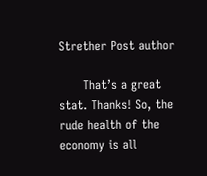Strether Post author

      That’s a great stat. Thanks! So, the rude health of the economy is all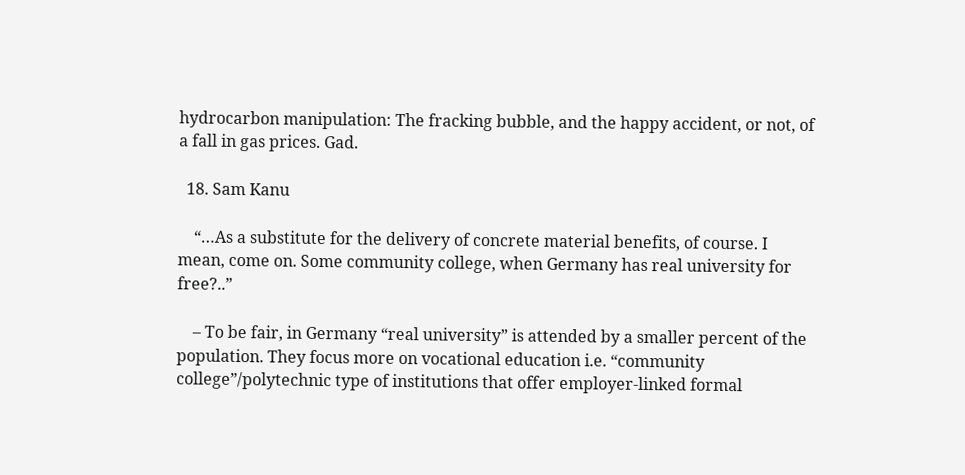hydrocarbon manipulation: The fracking bubble, and the happy accident, or not, of a fall in gas prices. Gad.

  18. Sam Kanu

    “…As a substitute for the delivery of concrete material benefits, of course. I mean, come on. Some community college, when Germany has real university for free?..”

    – To be fair, in Germany “real university” is attended by a smaller percent of the population. They focus more on vocational education i.e. “community college”/polytechnic type of institutions that offer employer-linked formal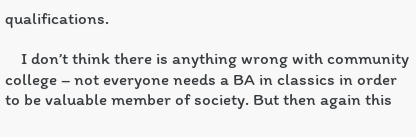qualifications.

    I don’t think there is anything wrong with community college – not everyone needs a BA in classics in order to be valuable member of society. But then again this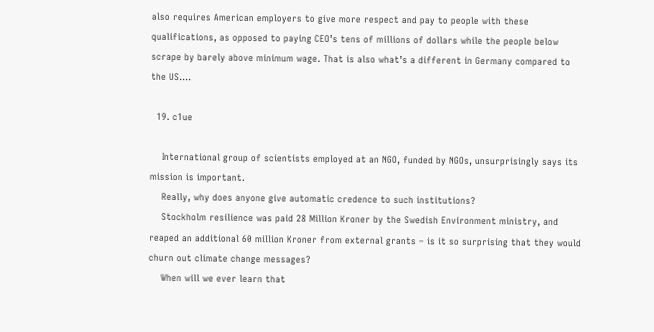also requires American employers to give more respect and pay to people with these qualifications, as opposed to paying CEO’s tens of millions of dollars while the people below scrape by barely above minimum wage. That is also what’s a different in Germany compared to the US….

  19. c1ue

    International group of scientists employed at an NGO, funded by NGOs, unsurprisingly says its mission is important.
    Really, why does anyone give automatic credence to such institutions?
    Stockholm resilience was paid 28 Million Kroner by the Swedish Environment ministry, and reaped an additional 60 million Kroner from external grants – is it so surprising that they would churn out climate change messages?
    When will we ever learn that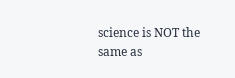science is NOT the same as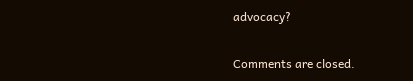advocacy?

Comments are closed.